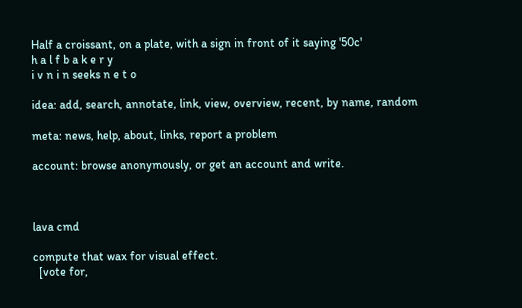Half a croissant, on a plate, with a sign in front of it saying '50c'
h a l f b a k e r y
i v n i n seeks n e t o

idea: add, search, annotate, link, view, overview, recent, by name, random

meta: news, help, about, links, report a problem

account: browse anonymously, or get an account and write.



lava cmd

compute that wax for visual effect.
  [vote for,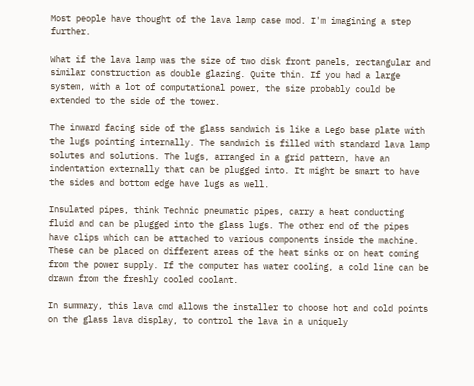Most people have thought of the lava lamp case mod. I'm imagining a step further.

What if the lava lamp was the size of two disk front panels, rectangular and similar construction as double glazing. Quite thin. If you had a large system, with a lot of computational power, the size probably could be extended to the side of the tower.

The inward facing side of the glass sandwich is like a Lego base plate with the lugs pointing internally. The sandwich is filled with standard lava lamp solutes and solutions. The lugs, arranged in a grid pattern, have an indentation externally that can be plugged into. It might be smart to have the sides and bottom edge have lugs as well.

Insulated pipes, think Technic pneumatic pipes, carry a heat conducting fluid and can be plugged into the glass lugs. The other end of the pipes have clips which can be attached to various components inside the machine. These can be placed on different areas of the heat sinks or on heat coming from the power supply. If the computer has water cooling, a cold line can be drawn from the freshly cooled coolant.

In summary, this lava cmd allows the installer to choose hot and cold points on the glass lava display, to control the lava in a uniquely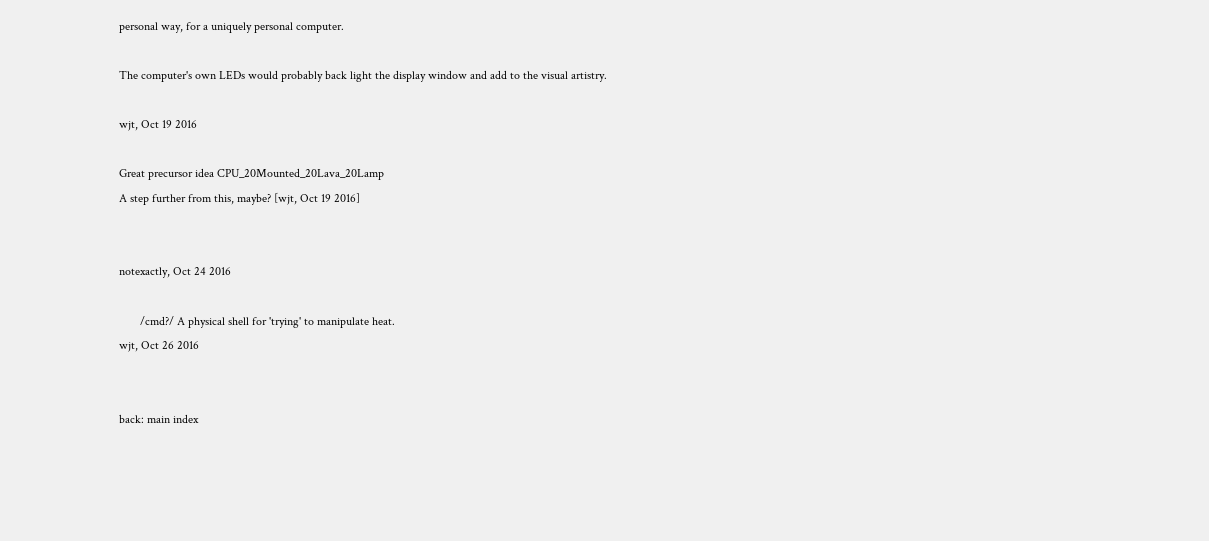personal way, for a uniquely personal computer.

The computer's own LEDs would probably back light the display window and add to the visual artistry.

wjt, Oct 19 2016

Great precursor idea CPU_20Mounted_20Lava_20Lamp
A step further from this, maybe? [wjt, Oct 19 2016]


notexactly, Oct 24 2016

       /cmd?/ A physical shell for 'trying' to manipulate heat.
wjt, Oct 26 2016


back: main index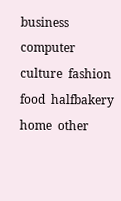business  computer  culture  fashion  food  halfbakery  home  other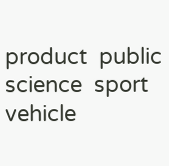product  public  science  sport  vehicle